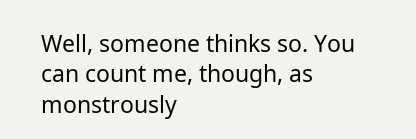Well, someone thinks so. You can count me, though, as monstrously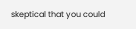skeptical that you could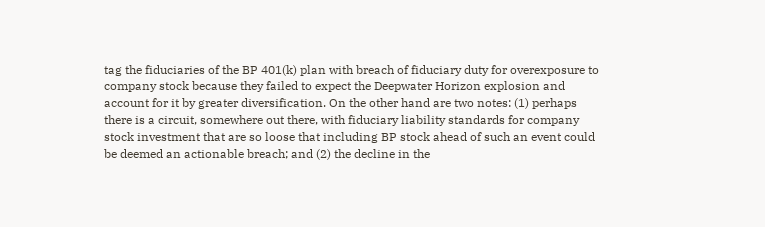tag the fiduciaries of the BP 401(k) plan with breach of fiduciary duty for overexposure to company stock because they failed to expect the Deepwater Horizon explosion and account for it by greater diversification. On the other hand are two notes: (1) perhaps there is a circuit, somewhere out there, with fiduciary liability standards for company stock investment that are so loose that including BP stock ahead of such an event could be deemed an actionable breach; and (2) the decline in the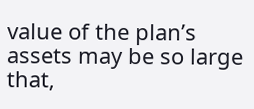value of the plan’s assets may be so large that,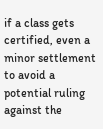if a class gets certified, even a minor settlement to avoid a potential ruling against the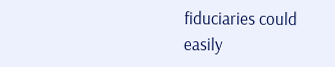fiduciaries could easily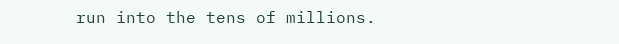run into the tens of millions.